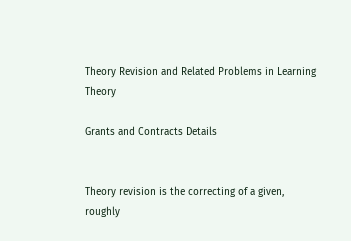Theory Revision and Related Problems in Learning Theory

Grants and Contracts Details


Theory revision is the correcting of a given, roughly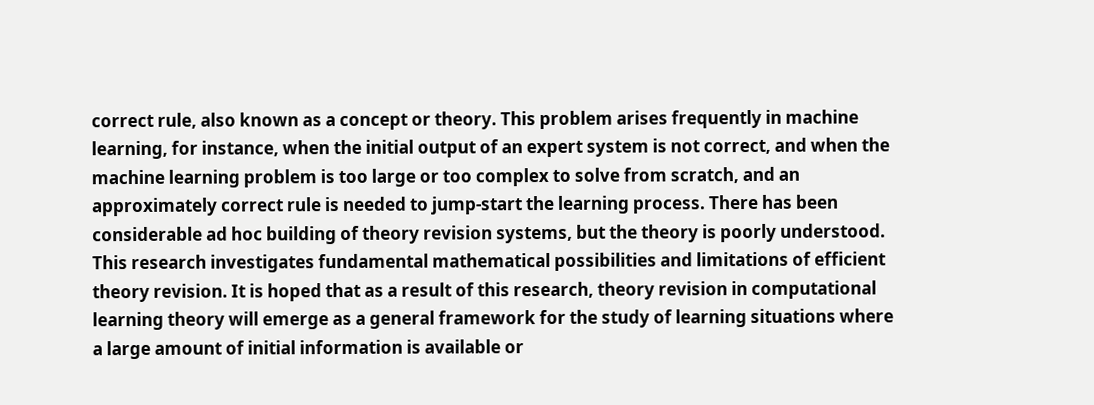correct rule, also known as a concept or theory. This problem arises frequently in machine learning, for instance, when the initial output of an expert system is not correct, and when the machine learning problem is too large or too complex to solve from scratch, and an approximately correct rule is needed to jump-start the learning process. There has been considerable ad hoc building of theory revision systems, but the theory is poorly understood. This research investigates fundamental mathematical possibilities and limitations of efficient theory revision. It is hoped that as a result of this research, theory revision in computational learning theory will emerge as a general framework for the study of learning situations where a large amount of initial information is available or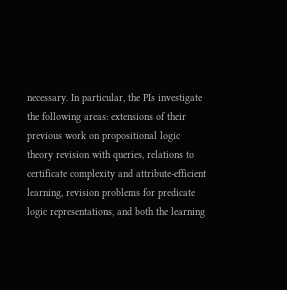necessary. In particular, the PIs investigate the following areas: extensions of their previous work on propositional logic theory revision with queries, relations to certificate complexity and attribute-efficient learning, revision problems for predicate logic representations, and both the learning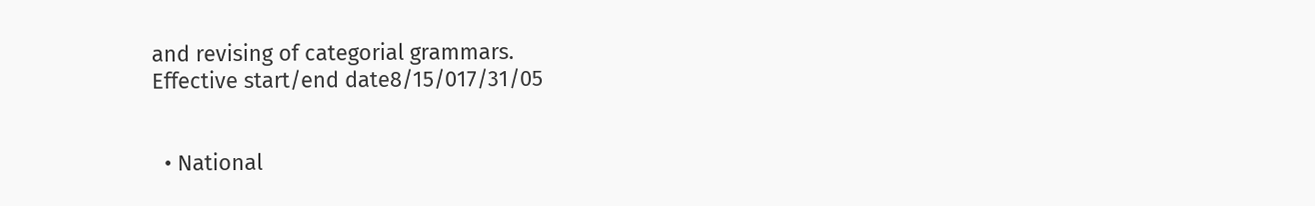and revising of categorial grammars.
Effective start/end date8/15/017/31/05


  • National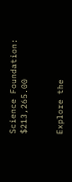Science Foundation: $213,265.00


Explore the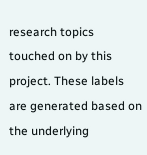research topics touched on by this project. These labels are generated based on the underlying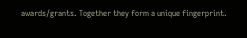awards/grants. Together they form a unique fingerprint.